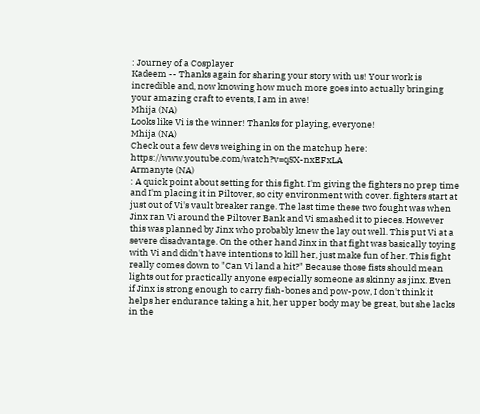: Journey of a Cosplayer
Kadeem -- Thanks again for sharing your story with us! Your work is incredible and, now knowing how much more goes into actually bringing your amazing craft to events, I am in awe!
Mhija (NA)
Looks like Vi is the winner! Thanks for playing, everyone!
Mhija (NA)
Check out a few devs weighing in on the matchup here: https://www.youtube.com/watch?v=qSX-nxEFxLA
Armanyte (NA)
: A quick point about setting for this fight. I'm giving the fighters no prep time and I'm placing it in Piltover, so city environment with cover. fighters start at just out of Vi's vault breaker range. The last time these two fought was when Jinx ran Vi around the Piltover Bank and Vi smashed it to pieces. However this was planned by Jinx who probably knew the lay out well. This put Vi at a severe disadvantage. On the other hand Jinx in that fight was basically toying with Vi and didn't have intentions to kill her, just make fun of her. This fight really comes down to "Can Vi land a hit?" Because those fists should mean lights out for practically anyone especially someone as skinny as jinx. Even if Jinx is strong enough to carry fish-bones and pow-pow, I don't think it helps her endurance taking a hit, her upper body may be great, but she lacks in the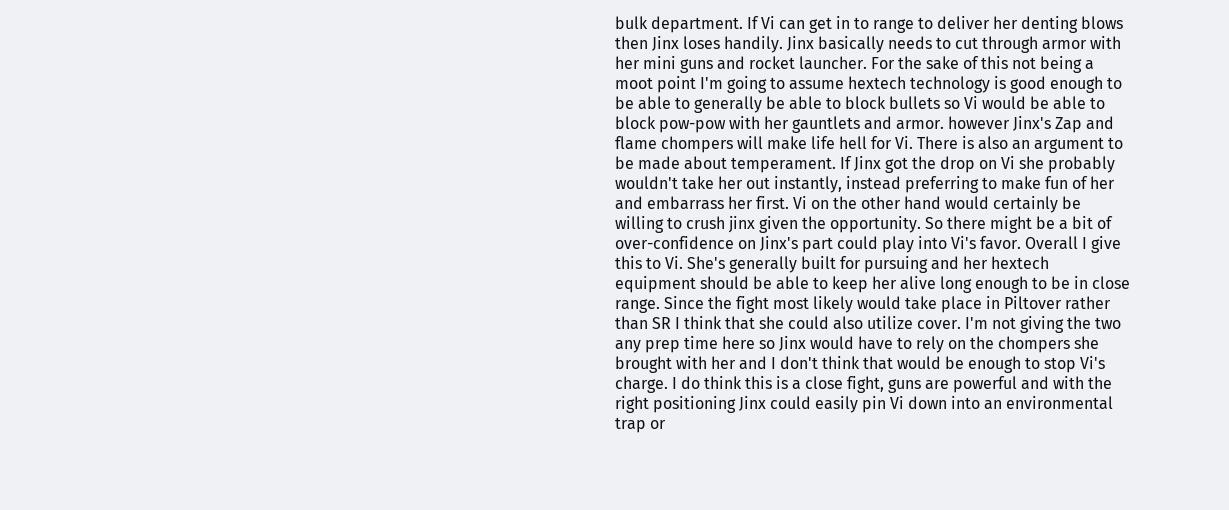bulk department. If Vi can get in to range to deliver her denting blows then Jinx loses handily. Jinx basically needs to cut through armor with her mini guns and rocket launcher. For the sake of this not being a moot point I'm going to assume hextech technology is good enough to be able to generally be able to block bullets so Vi would be able to block pow-pow with her gauntlets and armor. however Jinx's Zap and flame chompers will make life hell for Vi. There is also an argument to be made about temperament. If Jinx got the drop on Vi she probably wouldn't take her out instantly, instead preferring to make fun of her and embarrass her first. Vi on the other hand would certainly be willing to crush jinx given the opportunity. So there might be a bit of over-confidence on Jinx's part could play into Vi's favor. Overall I give this to Vi. She's generally built for pursuing and her hextech equipment should be able to keep her alive long enough to be in close range. Since the fight most likely would take place in Piltover rather than SR I think that she could also utilize cover. I'm not giving the two any prep time here so Jinx would have to rely on the chompers she brought with her and I don't think that would be enough to stop Vi's charge. I do think this is a close fight, guns are powerful and with the right positioning Jinx could easily pin Vi down into an environmental trap or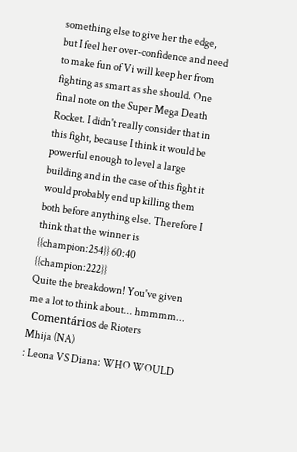something else to give her the edge, but I feel her over-confidence and need to make fun of Vi will keep her from fighting as smart as she should. One final note on the Super Mega Death Rocket. I didn't really consider that in this fight, because I think it would be powerful enough to level a large building and in the case of this fight it would probably end up killing them both before anything else. Therefore I think that the winner is {{champion:254}} 60:40 {{champion:222}}
Quite the breakdown! You've given me a lot to think about... hmmmm...
  Comentários de Rioters
Mhija (NA)
: Leona VS Diana: WHO WOULD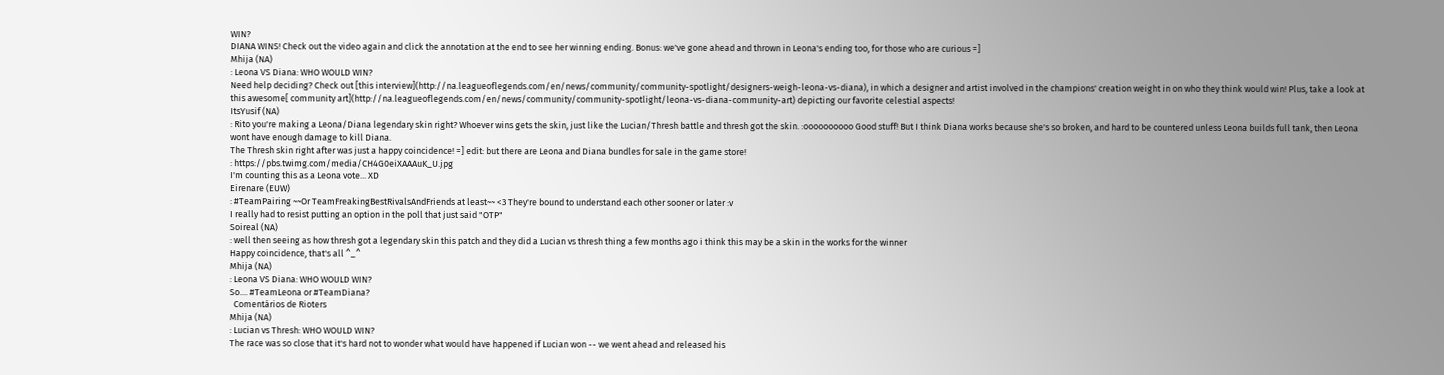WIN?
DIANA WINS! Check out the video again and click the annotation at the end to see her winning ending. Bonus: we've gone ahead and thrown in Leona's ending too, for those who are curious =]
Mhija (NA)
: Leona VS Diana: WHO WOULD WIN?
Need help deciding? Check out [this interview](http://na.leagueoflegends.com/en/news/community/community-spotlight/designers-weigh-leona-vs-diana), in which a designer and artist involved in the champions' creation weight in on who they think would win! Plus, take a look at this awesome[ community art](http://na.leagueoflegends.com/en/news/community/community-spotlight/leona-vs-diana-community-art) depicting our favorite celestial aspects!
ItsYusif (NA)
: Rito you're making a Leona/Diana legendary skin right? Whoever wins gets the skin, just like the Lucian/Thresh battle and thresh got the skin. :oooooooooo Good stuff! But I think Diana works because she's so broken, and hard to be countered unless Leona builds full tank, then Leona wont have enough damage to kill Diana.
The Thresh skin right after was just a happy coincidence! =] edit: but there are Leona and Diana bundles for sale in the game store!
: https://pbs.twimg.com/media/CH4G0eiXAAAuK_U.jpg
I'm counting this as a Leona vote... XD
Eirenare (EUW)
: #TeamPairing ~~Or TeamFreakingBestRivalsAndFriends at least~~ <3 They're bound to understand each other sooner or later :v
I really had to resist putting an option in the poll that just said "OTP"
Soireal (NA)
: well then seeing as how thresh got a legendary skin this patch and they did a Lucian vs thresh thing a few months ago i think this may be a skin in the works for the winner
Happy coincidence, that's all ^_^
Mhija (NA)
: Leona VS Diana: WHO WOULD WIN?
So.... #TeamLeona or #TeamDiana?
  Comentários de Rioters
Mhija (NA)
: Lucian vs Thresh: WHO WOULD WIN?
The race was so close that it's hard not to wonder what would have happened if Lucian won -- we went ahead and released his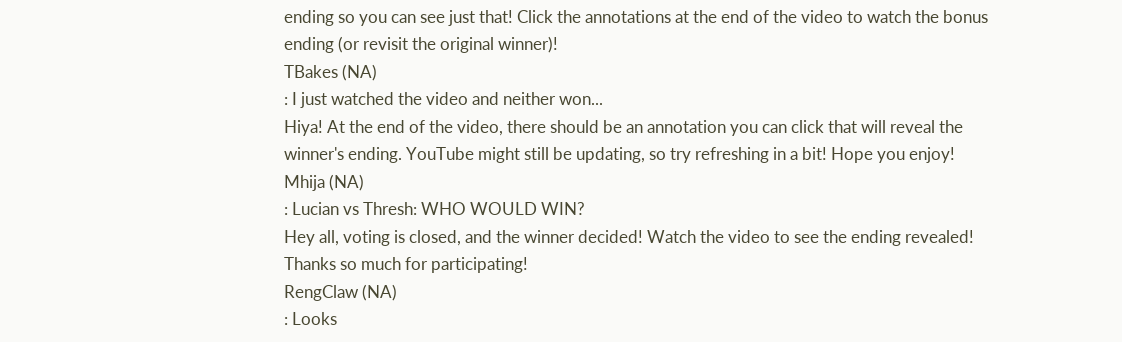ending so you can see just that! Click the annotations at the end of the video to watch the bonus ending (or revisit the original winner)!
TBakes (NA)
: I just watched the video and neither won...
Hiya! At the end of the video, there should be an annotation you can click that will reveal the winner's ending. YouTube might still be updating, so try refreshing in a bit! Hope you enjoy!
Mhija (NA)
: Lucian vs Thresh: WHO WOULD WIN?
Hey all, voting is closed, and the winner decided! Watch the video to see the ending revealed! Thanks so much for participating!
RengClaw (NA)
: Looks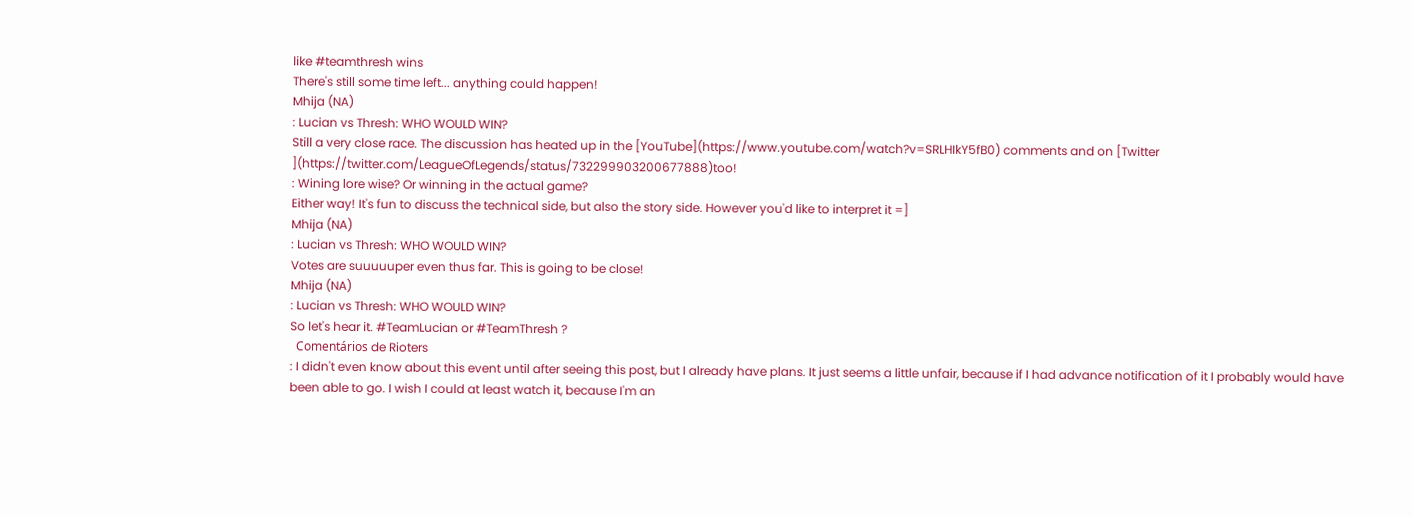like #teamthresh wins
There's still some time left... anything could happen!
Mhija (NA)
: Lucian vs Thresh: WHO WOULD WIN?
Still a very close race. The discussion has heated up in the [YouTube](https://www.youtube.com/watch?v=SRLHIkY5fB0) comments and on [Twitter ](https://twitter.com/LeagueOfLegends/status/732299903200677888)too!
: Wining lore wise? Or winning in the actual game?
Either way! It's fun to discuss the technical side, but also the story side. However you'd like to interpret it =]
Mhija (NA)
: Lucian vs Thresh: WHO WOULD WIN?
Votes are suuuuuper even thus far. This is going to be close!
Mhija (NA)
: Lucian vs Thresh: WHO WOULD WIN?
So let's hear it. #TeamLucian or #TeamThresh ?
  Comentários de Rioters
: I didn't even know about this event until after seeing this post, but I already have plans. It just seems a little unfair, because if I had advance notification of it I probably would have been able to go. I wish I could at least watch it, because I'm an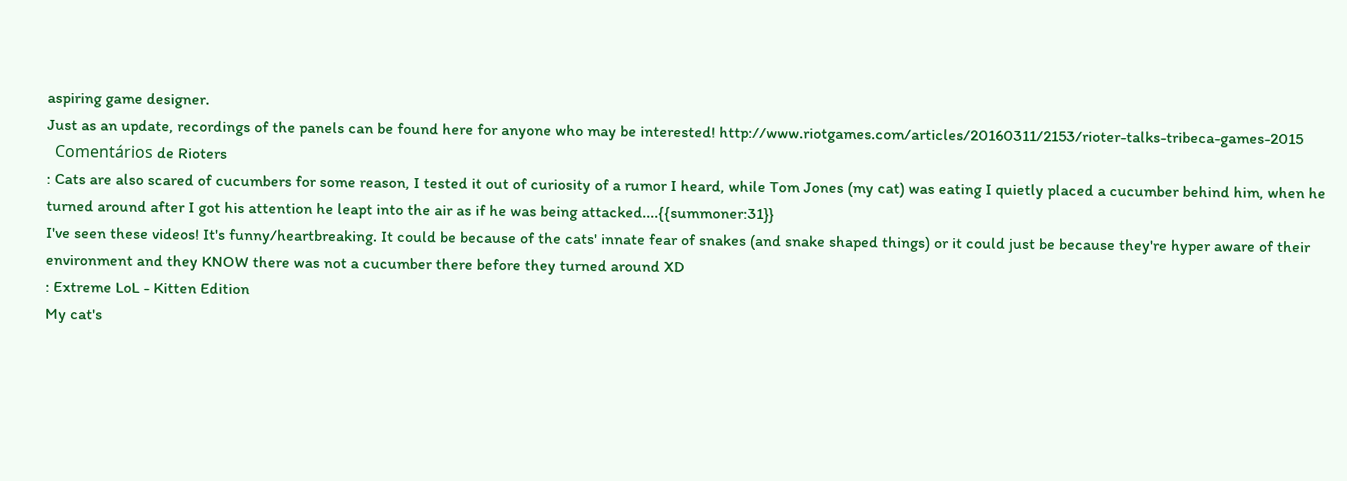aspiring game designer.
Just as an update, recordings of the panels can be found here for anyone who may be interested! http://www.riotgames.com/articles/20160311/2153/rioter-talks-tribeca-games-2015
  Comentários de Rioters
: Cats are also scared of cucumbers for some reason, I tested it out of curiosity of a rumor I heard, while Tom Jones (my cat) was eating I quietly placed a cucumber behind him, when he turned around after I got his attention he leapt into the air as if he was being attacked....{{summoner:31}}
I've seen these videos! It's funny/heartbreaking. It could be because of the cats' innate fear of snakes (and snake shaped things) or it could just be because they're hyper aware of their environment and they KNOW there was not a cucumber there before they turned around XD
: Extreme LoL - Kitten Edition
My cat's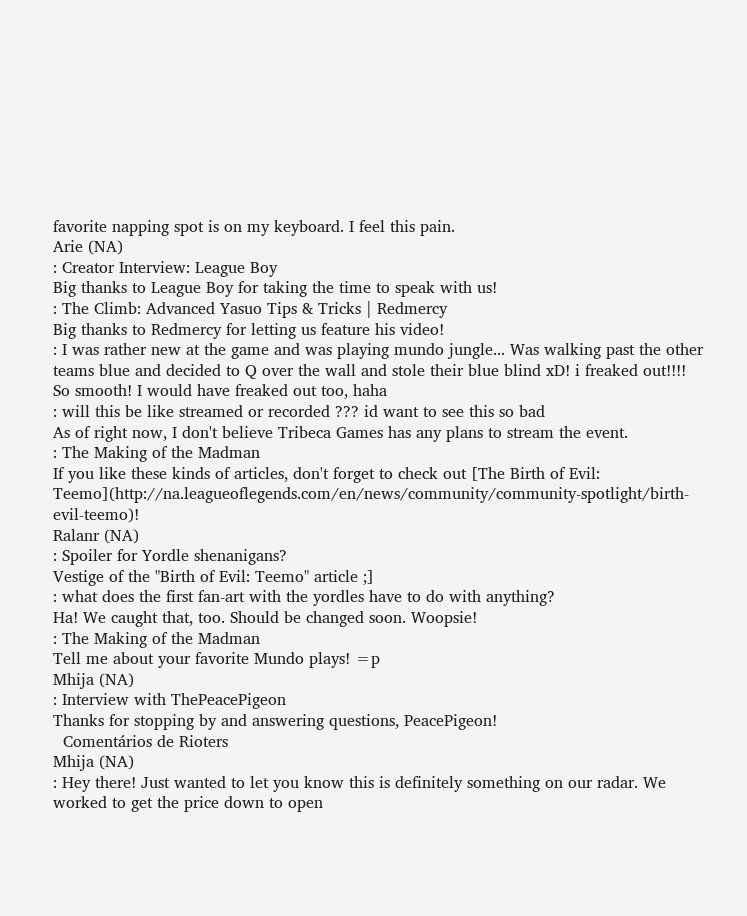favorite napping spot is on my keyboard. I feel this pain.
Arie (NA)
: Creator Interview: League Boy
Big thanks to League Boy for taking the time to speak with us!
: The Climb: Advanced Yasuo Tips & Tricks | Redmercy
Big thanks to Redmercy for letting us feature his video!
: I was rather new at the game and was playing mundo jungle... Was walking past the other teams blue and decided to Q over the wall and stole their blue blind xD! i freaked out!!!!
So smooth! I would have freaked out too, haha
: will this be like streamed or recorded ??? id want to see this so bad
As of right now, I don't believe Tribeca Games has any plans to stream the event.
: The Making of the Madman
If you like these kinds of articles, don't forget to check out [The Birth of Evil: Teemo](http://na.leagueoflegends.com/en/news/community/community-spotlight/birth-evil-teemo)!
Ralanr (NA)
: Spoiler for Yordle shenanigans?
Vestige of the "Birth of Evil: Teemo" article ;]
: what does the first fan-art with the yordles have to do with anything?
Ha! We caught that, too. Should be changed soon. Woopsie!
: The Making of the Madman
Tell me about your favorite Mundo plays! =p
Mhija (NA)
: Interview with ThePeacePigeon
Thanks for stopping by and answering questions, PeacePigeon!
  Comentários de Rioters
Mhija (NA)
: Hey there! Just wanted to let you know this is definitely something on our radar. We worked to get the price down to open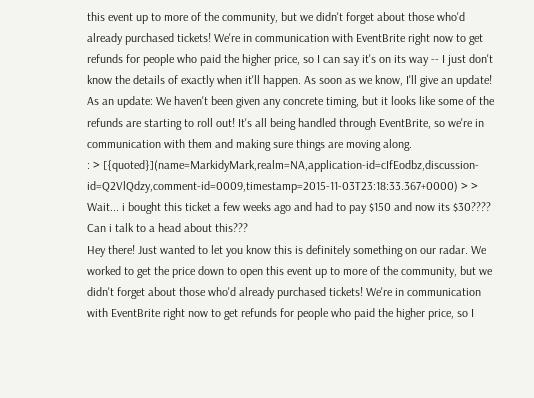this event up to more of the community, but we didn't forget about those who'd already purchased tickets! We're in communication with EventBrite right now to get refunds for people who paid the higher price, so I can say it's on its way -- I just don't know the details of exactly when it'll happen. As soon as we know, I'll give an update!
As an update: We haven't been given any concrete timing, but it looks like some of the refunds are starting to roll out! It's all being handled through EventBrite, so we're in communication with them and making sure things are moving along.
: > [{quoted}](name=MarkidyMark,realm=NA,application-id=cIfEodbz,discussion-id=Q2VlQdzy,comment-id=0009,timestamp=2015-11-03T23:18:33.367+0000) > > Wait... i bought this ticket a few weeks ago and had to pay $150 and now its $30???? Can i talk to a head about this???
Hey there! Just wanted to let you know this is definitely something on our radar. We worked to get the price down to open this event up to more of the community, but we didn't forget about those who'd already purchased tickets! We're in communication with EventBrite right now to get refunds for people who paid the higher price, so I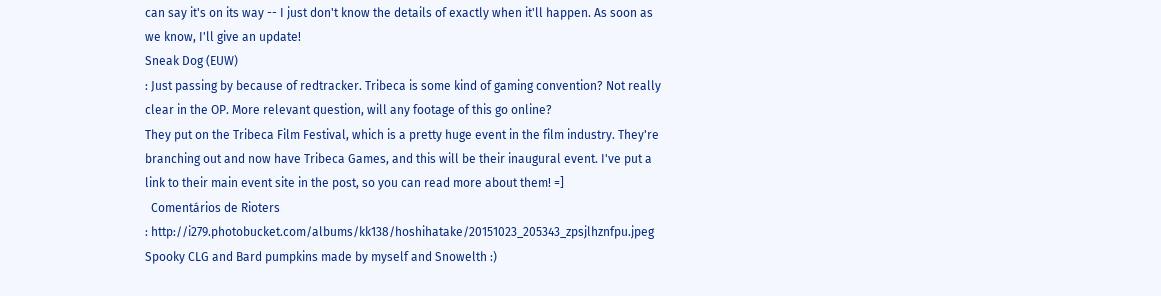can say it's on its way -- I just don't know the details of exactly when it'll happen. As soon as we know, I'll give an update!
Sneak Dog (EUW)
: Just passing by because of redtracker. Tribeca is some kind of gaming convention? Not really clear in the OP. More relevant question, will any footage of this go online?
They put on the Tribeca Film Festival, which is a pretty huge event in the film industry. They're branching out and now have Tribeca Games, and this will be their inaugural event. I've put a link to their main event site in the post, so you can read more about them! =]
  Comentários de Rioters
: http://i279.photobucket.com/albums/kk138/hoshihatake/20151023_205343_zpsjlhznfpu.jpeg Spooky CLG and Bard pumpkins made by myself and Snowelth :)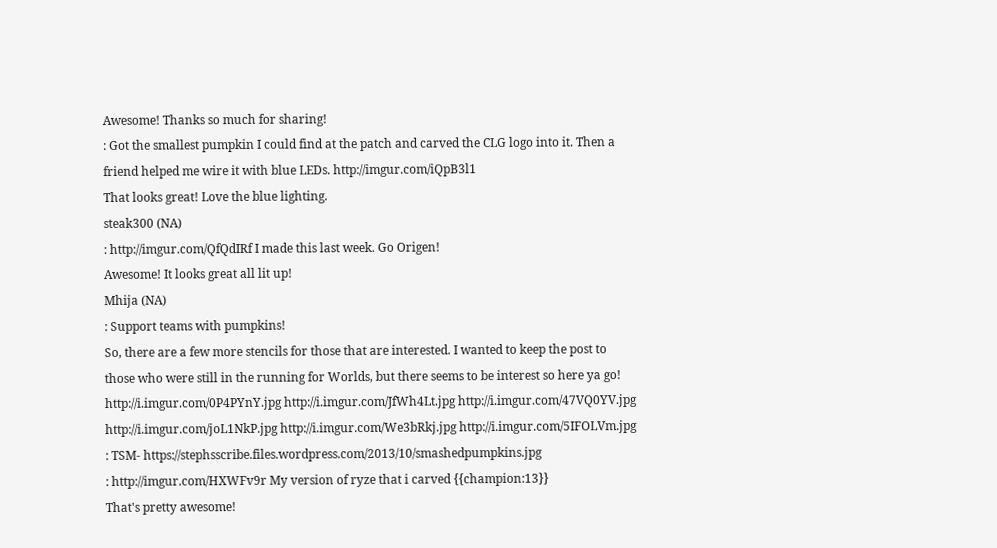Awesome! Thanks so much for sharing!
: Got the smallest pumpkin I could find at the patch and carved the CLG logo into it. Then a friend helped me wire it with blue LEDs. http://imgur.com/iQpB3l1
That looks great! Love the blue lighting.
steak300 (NA)
: http://imgur.com/QfQdIRf I made this last week. Go Origen!
Awesome! It looks great all lit up!
Mhija (NA)
: Support teams with pumpkins!
So, there are a few more stencils for those that are interested. I wanted to keep the post to those who were still in the running for Worlds, but there seems to be interest so here ya go! http://i.imgur.com/0P4PYnY.jpg http://i.imgur.com/JfWh4Lt.jpg http://i.imgur.com/47VQ0YV.jpg http://i.imgur.com/joL1NkP.jpg http://i.imgur.com/We3bRkj.jpg http://i.imgur.com/5IFOLVm.jpg
: TSM- https://stephsscribe.files.wordpress.com/2013/10/smashedpumpkins.jpg
: http://imgur.com/HXWFv9r My version of ryze that i carved {{champion:13}}
That's pretty awesome!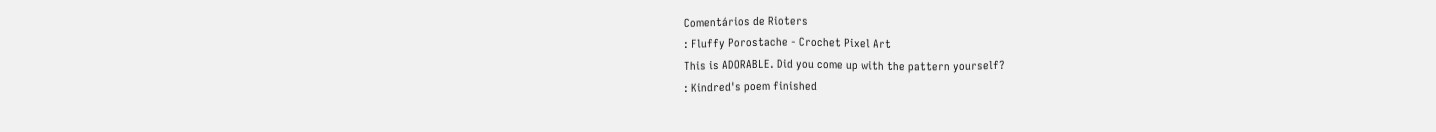Comentários de Rioters
: Fluffy Porostache - Crochet Pixel Art
This is ADORABLE. Did you come up with the pattern yourself?
: Kindred's poem finished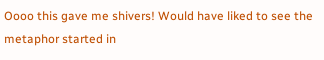Oooo this gave me shivers! Would have liked to see the metaphor started in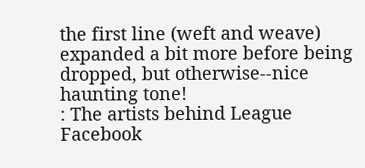the first line (weft and weave) expanded a bit more before being dropped, but otherwise--nice haunting tone!
: The artists behind League Facebook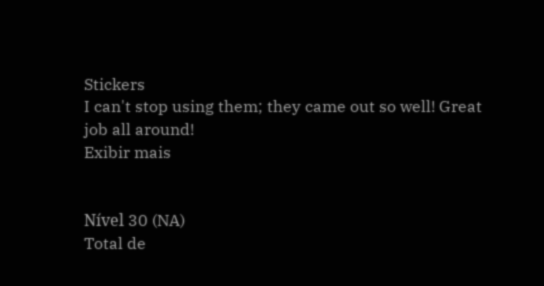Stickers
I can't stop using them; they came out so well! Great job all around!
Exibir mais


Nível 30 (NA)
Total de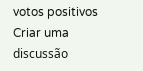votos positivos
Criar uma discussão